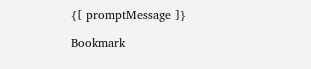{[ promptMessage ]}

Bookmark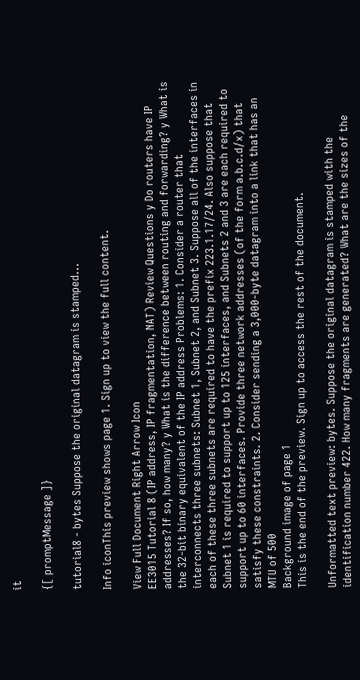it

{[ promptMessage ]}

tutorial8 - bytes Suppose the original datagram is stamped...

Info iconThis preview shows page 1. Sign up to view the full content.

View Full Document Right Arrow Icon
EE3015 Tutorial 8 (IP address, IP fragmentation, NAT) Review Questions y Do routers have IP addresses? If so, how many? y What is the difference between routing and forwarding? y What is the 32-bit binary equivalent of the IP address Problems: 1. Consider a router that interconnects three subnets: Subnet 1, Subnet 2, and Subnet 3. Suppose all of the interfaces in each of these three subnets are required to have the prefix 223.1.17/24. Also suppose that Subnet 1 is required to support up to 125 interfaces, and Subnets 2 and 3 are each required to support up to 60 interfaces. Provide three network addresses (of the form a.b.c.d/x) that satisfy these constraints. 2. Consider sending a 3,000-byte datagram into a link that has an MTU of 500
Background image of page 1
This is the end of the preview. Sign up to access the rest of the document.

Unformatted text preview: bytes. Suppose the original datagram is stamped with the identification number 422. How many fragments are generated? What are the sizes of the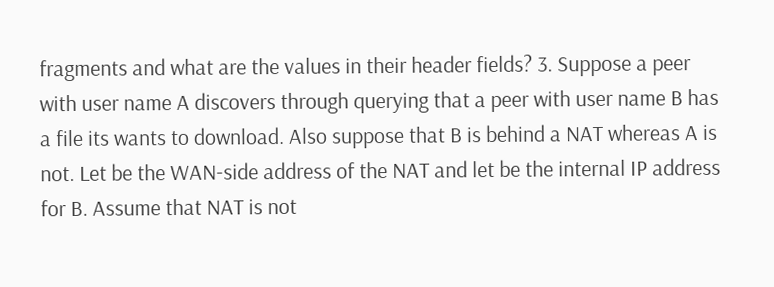fragments and what are the values in their header fields? 3. Suppose a peer with user name A discovers through querying that a peer with user name B has a file its wants to download. Also suppose that B is behind a NAT whereas A is not. Let be the WAN-side address of the NAT and let be the internal IP address for B. Assume that NAT is not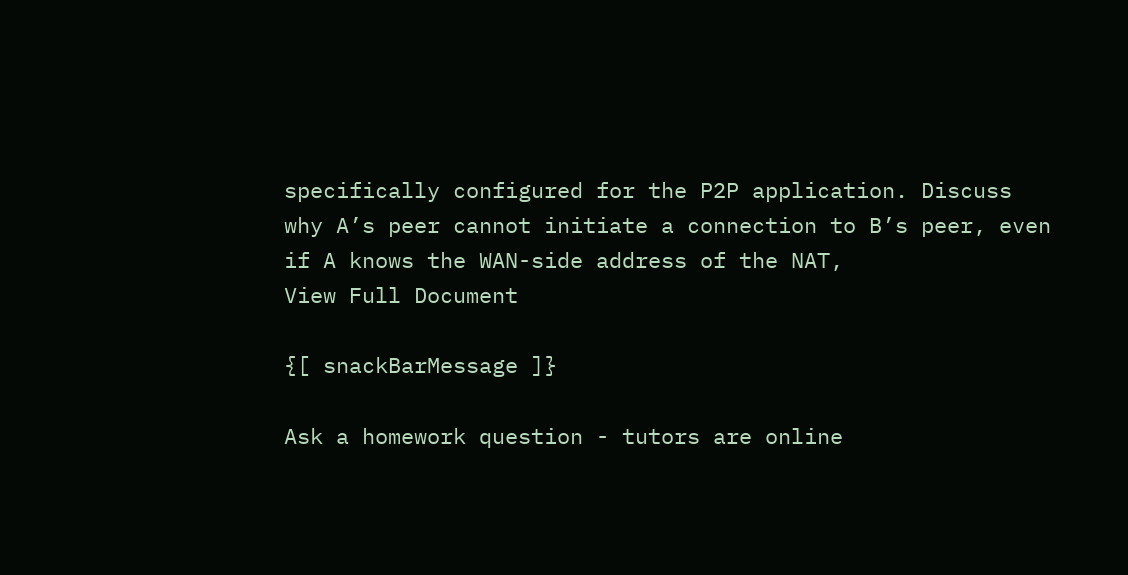specifically configured for the P2P application. Discuss why A’s peer cannot initiate a connection to B’s peer, even if A knows the WAN-side address of the NAT,
View Full Document

{[ snackBarMessage ]}

Ask a homework question - tutors are online